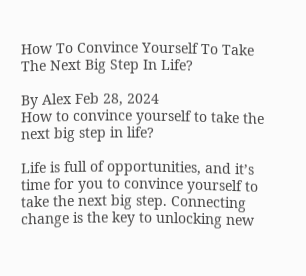How To Convince Yourself To Take The Next Big Step In Life?

By Alex Feb 28, 2024
How to convince yourself to take the next big step in life?

Life is full of opportunities, and it’s time for you to convince yourself to take the next big step. Connecting change is the key to unlocking new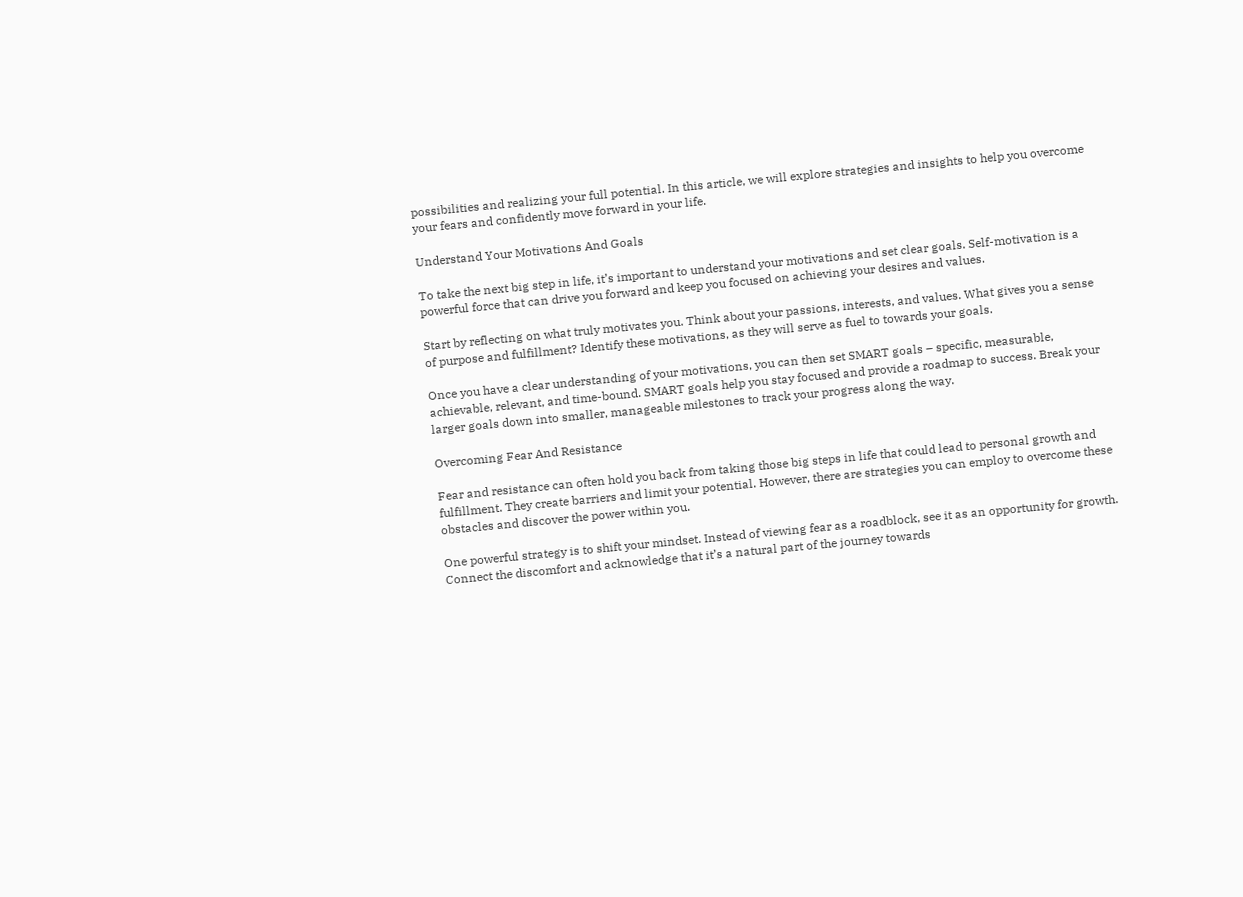possibilities and realizing your full potential. In this article, we will explore strategies and insights to help you overcome your fears and confidently move forward in your life.

Understand Your Motivations And Goals

To take the next big step in life, it’s important to understand your motivations and set clear goals. Self-motivation is a powerful force that can drive you forward and keep you focused on achieving your desires and values.

Start by reflecting on what truly motivates you. Think about your passions, interests, and values. What gives you a sense of purpose and fulfillment? Identify these motivations, as they will serve as fuel to towards your goals.

Once you have a clear understanding of your motivations, you can then set SMART goals – specific, measurable, achievable, relevant, and time-bound. SMART goals help you stay focused and provide a roadmap to success. Break your larger goals down into smaller, manageable milestones to track your progress along the way.

Overcoming Fear And Resistance

Fear and resistance can often hold you back from taking those big steps in life that could lead to personal growth and fulfillment. They create barriers and limit your potential. However, there are strategies you can employ to overcome these obstacles and discover the power within you.

One powerful strategy is to shift your mindset. Instead of viewing fear as a roadblock, see it as an opportunity for growth. Connect the discomfort and acknowledge that it’s a natural part of the journey towards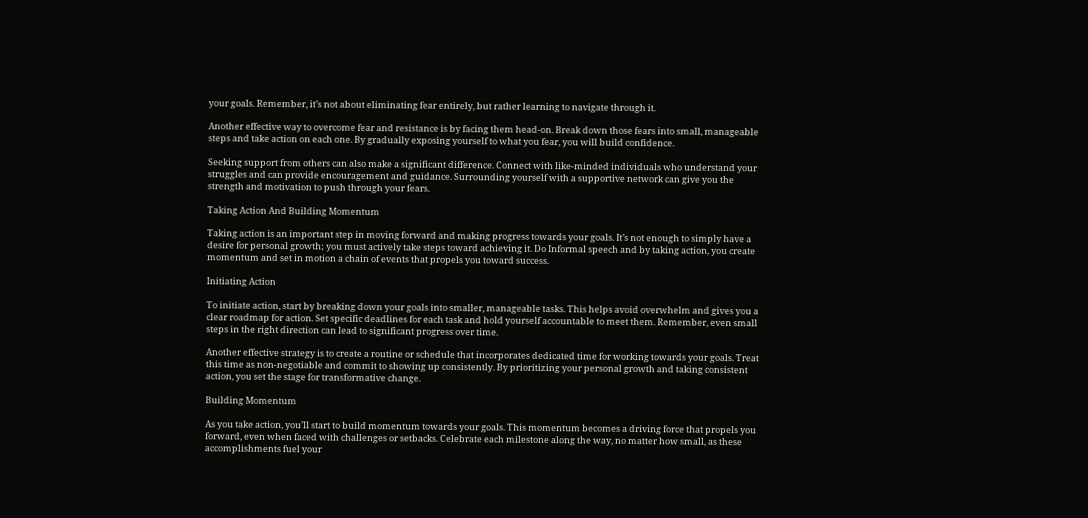your goals. Remember, it’s not about eliminating fear entirely, but rather learning to navigate through it.

Another effective way to overcome fear and resistance is by facing them head-on. Break down those fears into small, manageable steps and take action on each one. By gradually exposing yourself to what you fear, you will build confidence.

Seeking support from others can also make a significant difference. Connect with like-minded individuals who understand your struggles and can provide encouragement and guidance. Surrounding yourself with a supportive network can give you the strength and motivation to push through your fears.

Taking Action And Building Momentum

Taking action is an important step in moving forward and making progress towards your goals. It’s not enough to simply have a desire for personal growth; you must actively take steps toward achieving it. Do Informal speech and by taking action, you create momentum and set in motion a chain of events that propels you toward success.

Initiating Action

To initiate action, start by breaking down your goals into smaller, manageable tasks. This helps avoid overwhelm and gives you a clear roadmap for action. Set specific deadlines for each task and hold yourself accountable to meet them. Remember, even small steps in the right direction can lead to significant progress over time.

Another effective strategy is to create a routine or schedule that incorporates dedicated time for working towards your goals. Treat this time as non-negotiable and commit to showing up consistently. By prioritizing your personal growth and taking consistent action, you set the stage for transformative change.

Building Momentum

As you take action, you’ll start to build momentum towards your goals. This momentum becomes a driving force that propels you forward, even when faced with challenges or setbacks. Celebrate each milestone along the way, no matter how small, as these accomplishments fuel your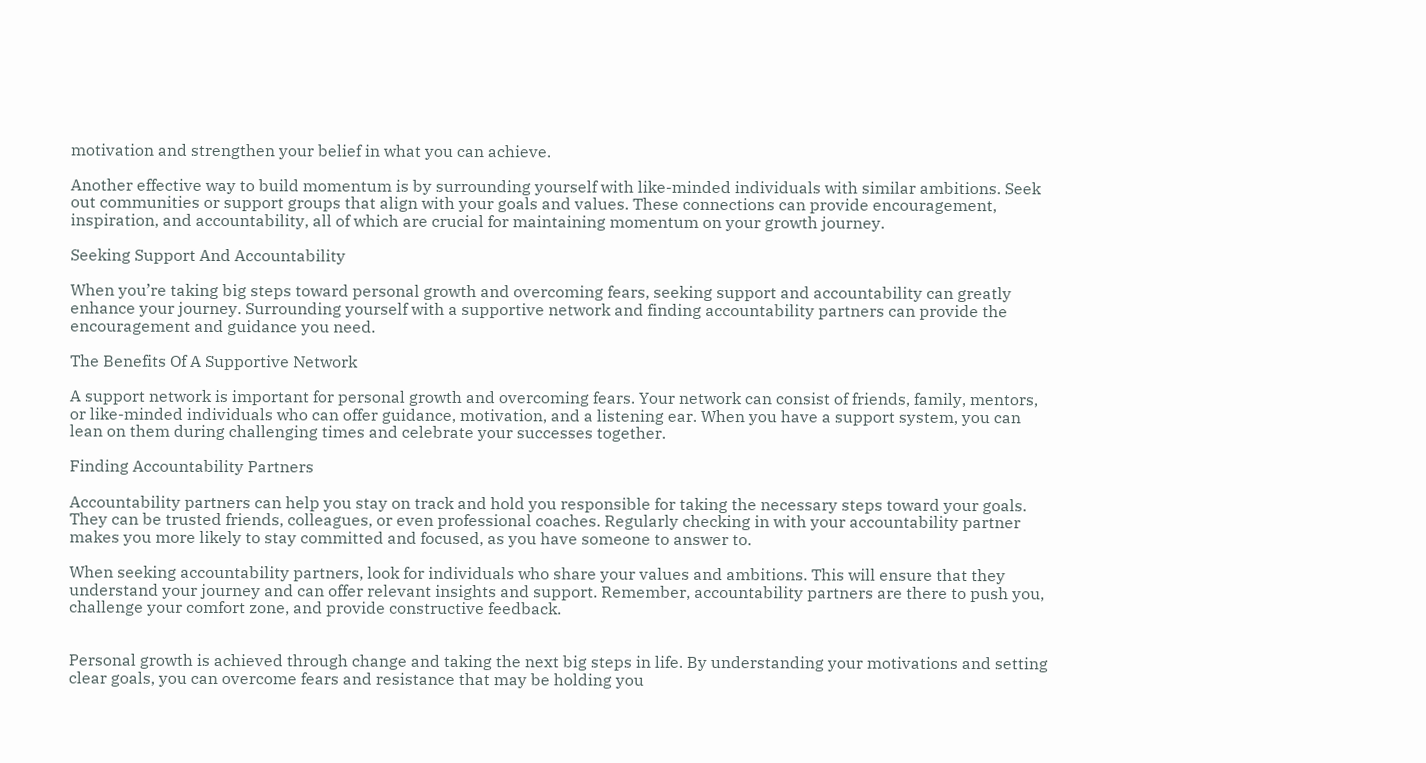motivation and strengthen your belief in what you can achieve.

Another effective way to build momentum is by surrounding yourself with like-minded individuals with similar ambitions. Seek out communities or support groups that align with your goals and values. These connections can provide encouragement, inspiration, and accountability, all of which are crucial for maintaining momentum on your growth journey.

Seeking Support And Accountability

When you’re taking big steps toward personal growth and overcoming fears, seeking support and accountability can greatly enhance your journey. Surrounding yourself with a supportive network and finding accountability partners can provide the encouragement and guidance you need.

The Benefits Of A Supportive Network

A support network is important for personal growth and overcoming fears. Your network can consist of friends, family, mentors, or like-minded individuals who can offer guidance, motivation, and a listening ear. When you have a support system, you can lean on them during challenging times and celebrate your successes together.

Finding Accountability Partners

Accountability partners can help you stay on track and hold you responsible for taking the necessary steps toward your goals. They can be trusted friends, colleagues, or even professional coaches. Regularly checking in with your accountability partner makes you more likely to stay committed and focused, as you have someone to answer to.

When seeking accountability partners, look for individuals who share your values and ambitions. This will ensure that they understand your journey and can offer relevant insights and support. Remember, accountability partners are there to push you, challenge your comfort zone, and provide constructive feedback.


Personal growth is achieved through change and taking the next big steps in life. By understanding your motivations and setting clear goals, you can overcome fears and resistance that may be holding you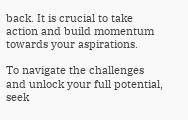back. It is crucial to take action and build momentum towards your aspirations.

To navigate the challenges and unlock your full potential, seek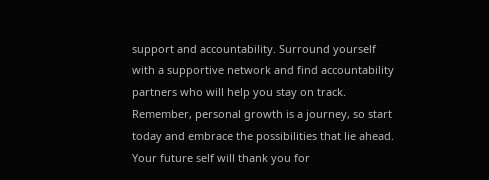support and accountability. Surround yourself with a supportive network and find accountability partners who will help you stay on track. Remember, personal growth is a journey, so start today and embrace the possibilities that lie ahead. Your future self will thank you for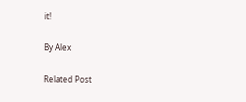it!

By Alex

Related Post